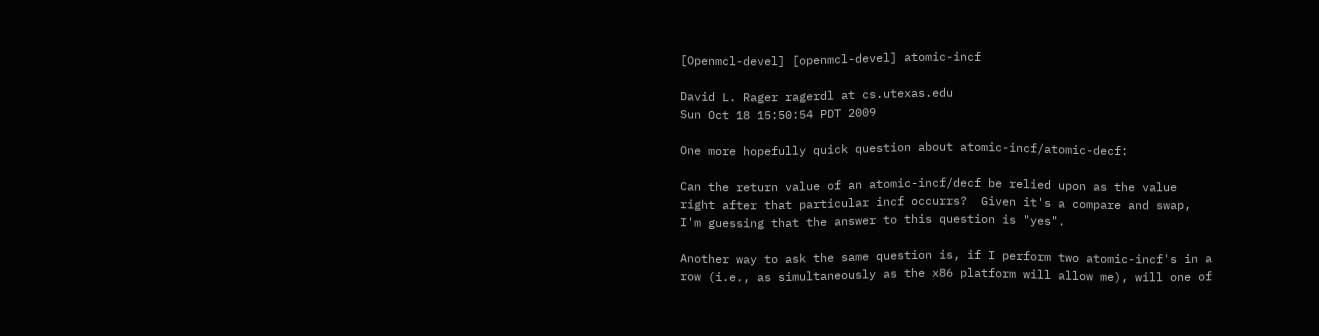[Openmcl-devel] [openmcl-devel] atomic-incf

David L. Rager ragerdl at cs.utexas.edu
Sun Oct 18 15:50:54 PDT 2009

One more hopefully quick question about atomic-incf/atomic-decf:

Can the return value of an atomic-incf/decf be relied upon as the value
right after that particular incf occurrs?  Given it's a compare and swap,
I'm guessing that the answer to this question is "yes".

Another way to ask the same question is, if I perform two atomic-incf's in a
row (i.e., as simultaneously as the x86 platform will allow me), will one of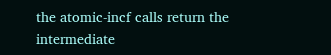the atomic-incf calls return the intermediate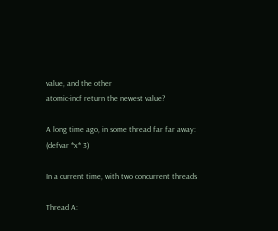value, and the other
atomic-incf return the newest value?

A long time ago, in some thread far far away:
(defvar *x* 3)

In a current time, with two concurrent threads

Thread A: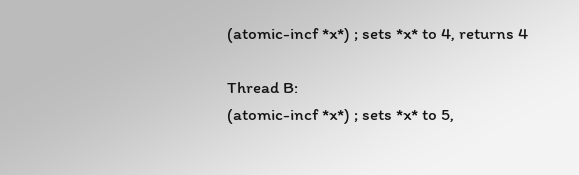(atomic-incf *x*) ; sets *x* to 4, returns 4

Thread B:
(atomic-incf *x*) ; sets *x* to 5,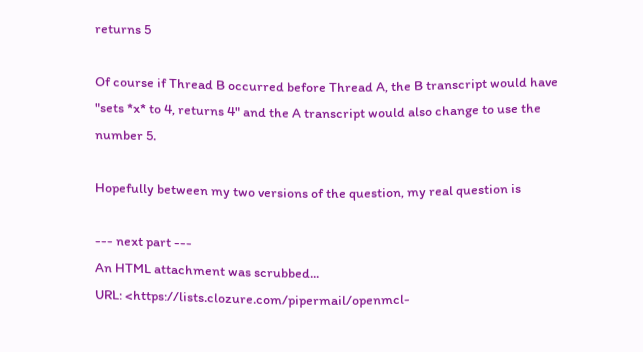returns 5

Of course if Thread B occurred before Thread A, the B transcript would have
"sets *x* to 4, returns 4" and the A transcript would also change to use the
number 5.

Hopefully between my two versions of the question, my real question is

--- next part ---
An HTML attachment was scrubbed...
URL: <https://lists.clozure.com/pipermail/openmcl-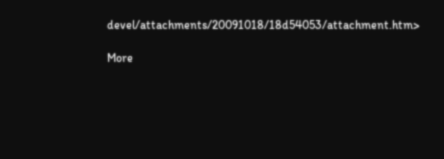devel/attachments/20091018/18d54053/attachment.htm>

More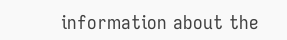information about the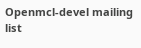Openmcl-devel mailing list